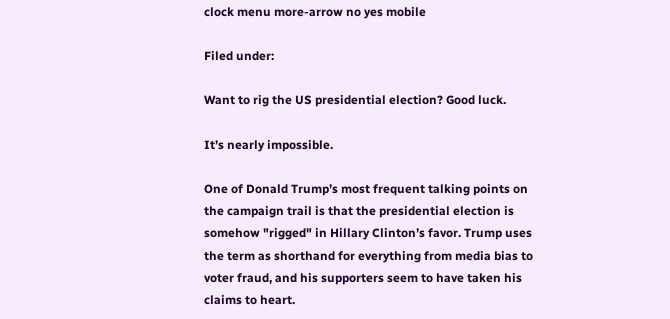clock menu more-arrow no yes mobile

Filed under:

Want to rig the US presidential election? Good luck.

It’s nearly impossible.

One of Donald Trump’s most frequent talking points on the campaign trail is that the presidential election is somehow "rigged" in Hillary Clinton’s favor. Trump uses the term as shorthand for everything from media bias to voter fraud, and his supporters seem to have taken his claims to heart.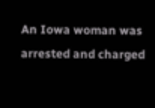An Iowa woman was arrested and charged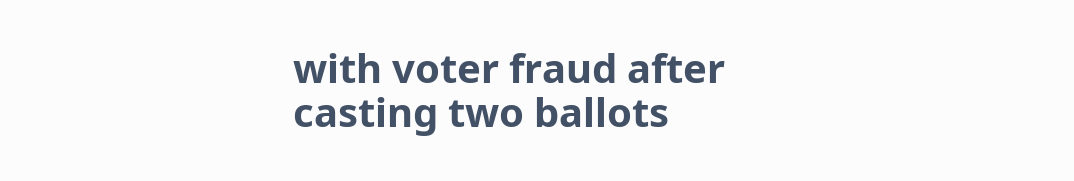with voter fraud after casting two ballots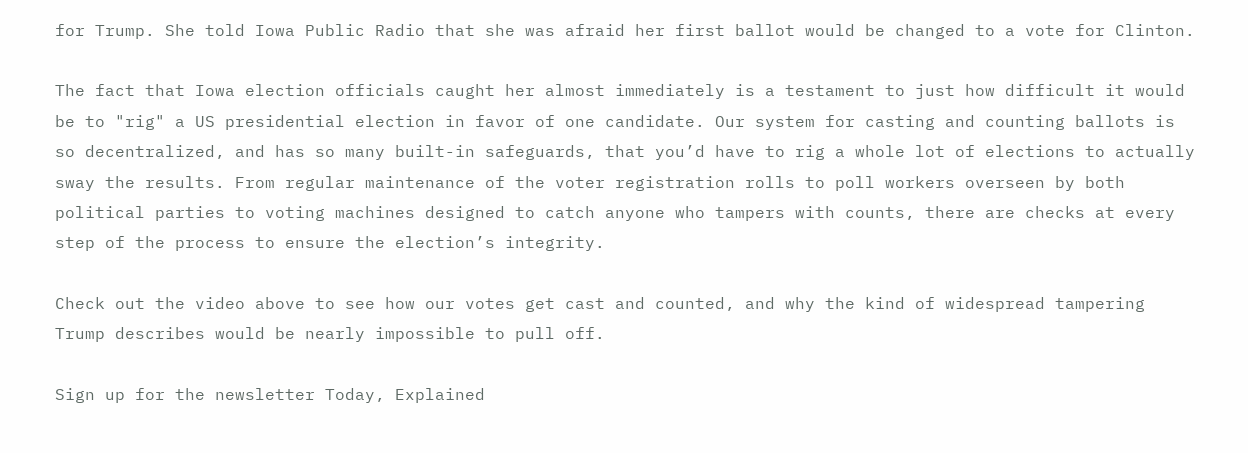for Trump. She told Iowa Public Radio that she was afraid her first ballot would be changed to a vote for Clinton.

The fact that Iowa election officials caught her almost immediately is a testament to just how difficult it would be to "rig" a US presidential election in favor of one candidate. Our system for casting and counting ballots is so decentralized, and has so many built-in safeguards, that you’d have to rig a whole lot of elections to actually sway the results. From regular maintenance of the voter registration rolls to poll workers overseen by both political parties to voting machines designed to catch anyone who tampers with counts, there are checks at every step of the process to ensure the election’s integrity.

Check out the video above to see how our votes get cast and counted, and why the kind of widespread tampering Trump describes would be nearly impossible to pull off.

Sign up for the newsletter Today, Explained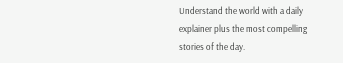Understand the world with a daily explainer plus the most compelling stories of the day.